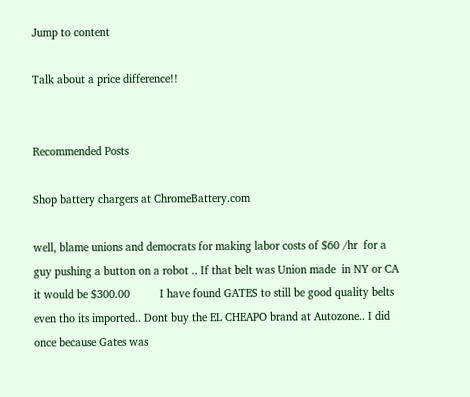Jump to content

Talk about a price difference!!


Recommended Posts

Shop battery chargers at ChromeBattery.com

well, blame unions and democrats for making labor costs of $60 /hr  for a guy pushing a button on a robot .. If that belt was Union made  in NY or CA  it would be $300.00          I have found GATES to still be good quality belts even tho its imported.. Dont buy the EL CHEAPO brand at Autozone.. I did once because Gates was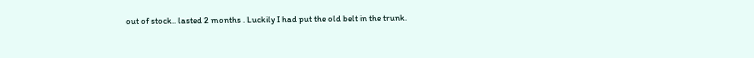out of stock.. lasted 2 months . Luckily I had put the old belt in the trunk.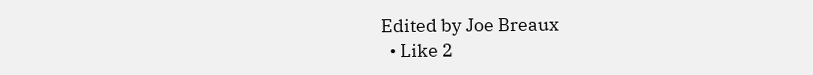Edited by Joe Breaux
  • Like 2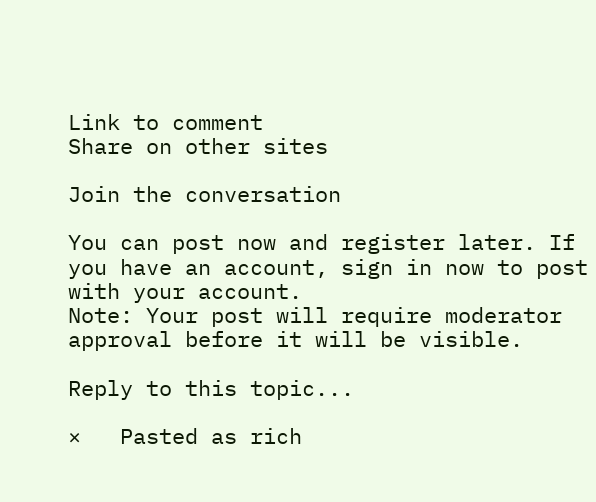Link to comment
Share on other sites

Join the conversation

You can post now and register later. If you have an account, sign in now to post with your account.
Note: Your post will require moderator approval before it will be visible.

Reply to this topic...

×   Pasted as rich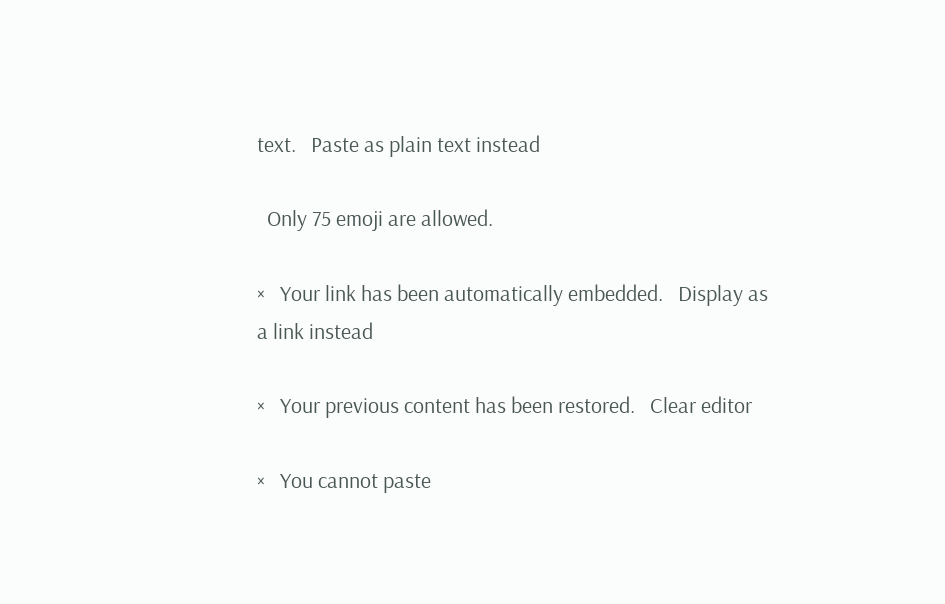text.   Paste as plain text instead

  Only 75 emoji are allowed.

×   Your link has been automatically embedded.   Display as a link instead

×   Your previous content has been restored.   Clear editor

×   You cannot paste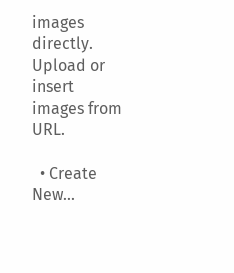images directly. Upload or insert images from URL.

  • Create New...